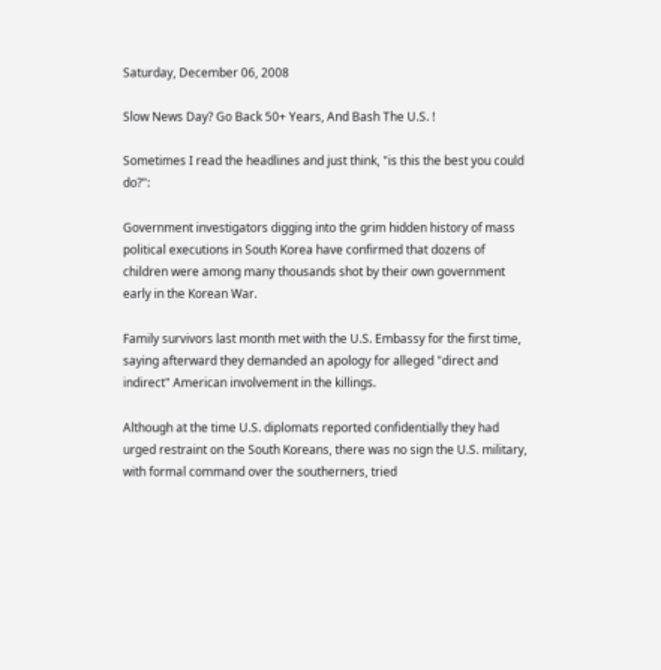Saturday, December 06, 2008

Slow News Day? Go Back 50+ Years, And Bash The U.S. !

Sometimes I read the headlines and just think, "is this the best you could do?":

Government investigators digging into the grim hidden history of mass political executions in South Korea have confirmed that dozens of children were among many thousands shot by their own government early in the Korean War.

Family survivors last month met with the U.S. Embassy for the first time, saying afterward they demanded an apology for alleged "direct and indirect" American involvement in the killings.

Although at the time U.S. diplomats reported confidentially they had urged restraint on the South Koreans, there was no sign the U.S. military, with formal command over the southerners, tried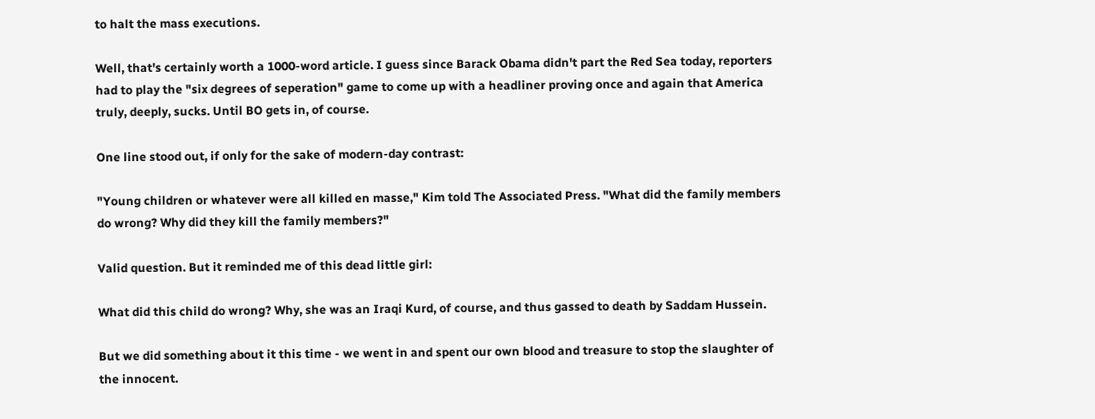to halt the mass executions.

Well, that's certainly worth a 1000-word article. I guess since Barack Obama didn't part the Red Sea today, reporters had to play the "six degrees of seperation" game to come up with a headliner proving once and again that America truly, deeply, sucks. Until BO gets in, of course.

One line stood out, if only for the sake of modern-day contrast:

"Young children or whatever were all killed en masse," Kim told The Associated Press. "What did the family members do wrong? Why did they kill the family members?"

Valid question. But it reminded me of this dead little girl:

What did this child do wrong? Why, she was an Iraqi Kurd, of course, and thus gassed to death by Saddam Hussein.

But we did something about it this time - we went in and spent our own blood and treasure to stop the slaughter of the innocent.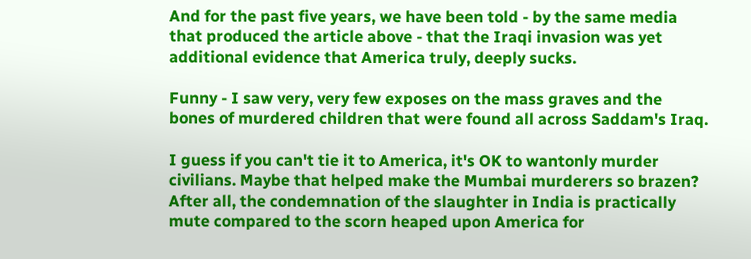And for the past five years, we have been told - by the same media that produced the article above - that the Iraqi invasion was yet additional evidence that America truly, deeply sucks.

Funny - I saw very, very few exposes on the mass graves and the bones of murdered children that were found all across Saddam's Iraq.

I guess if you can't tie it to America, it's OK to wantonly murder civilians. Maybe that helped make the Mumbai murderers so brazen? After all, the condemnation of the slaughter in India is practically mute compared to the scorn heaped upon America for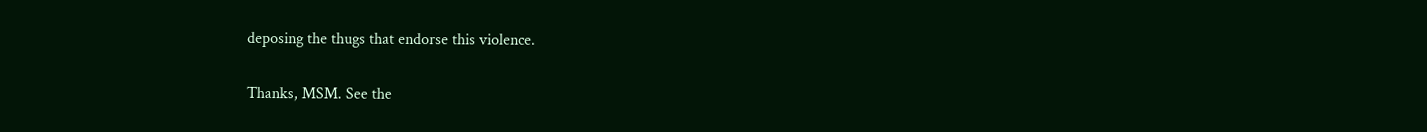deposing the thugs that endorse this violence.

Thanks, MSM. See the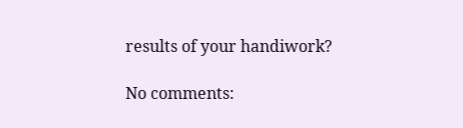results of your handiwork?

No comments: